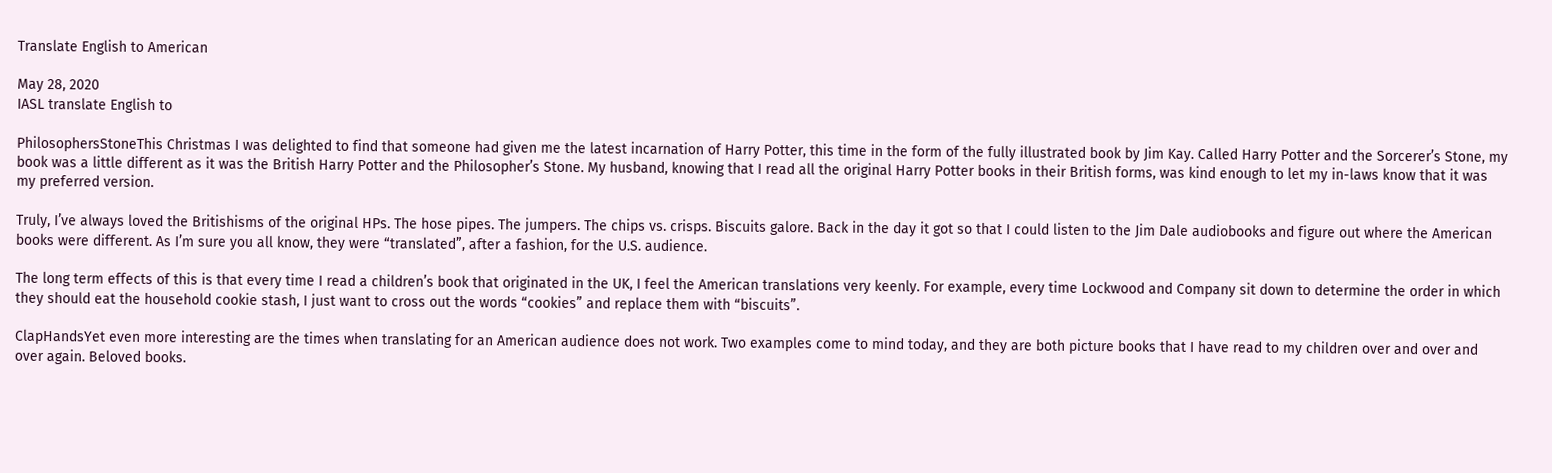Translate English to American

May 28, 2020
IASL translate English to

PhilosophersStoneThis Christmas I was delighted to find that someone had given me the latest incarnation of Harry Potter, this time in the form of the fully illustrated book by Jim Kay. Called Harry Potter and the Sorcerer’s Stone, my book was a little different as it was the British Harry Potter and the Philosopher’s Stone. My husband, knowing that I read all the original Harry Potter books in their British forms, was kind enough to let my in-laws know that it was my preferred version.

Truly, I’ve always loved the Britishisms of the original HPs. The hose pipes. The jumpers. The chips vs. crisps. Biscuits galore. Back in the day it got so that I could listen to the Jim Dale audiobooks and figure out where the American books were different. As I’m sure you all know, they were “translated”, after a fashion, for the U.S. audience.

The long term effects of this is that every time I read a children’s book that originated in the UK, I feel the American translations very keenly. For example, every time Lockwood and Company sit down to determine the order in which they should eat the household cookie stash, I just want to cross out the words “cookies” and replace them with “biscuits”.

ClapHandsYet even more interesting are the times when translating for an American audience does not work. Two examples come to mind today, and they are both picture books that I have read to my children over and over and over again. Beloved books.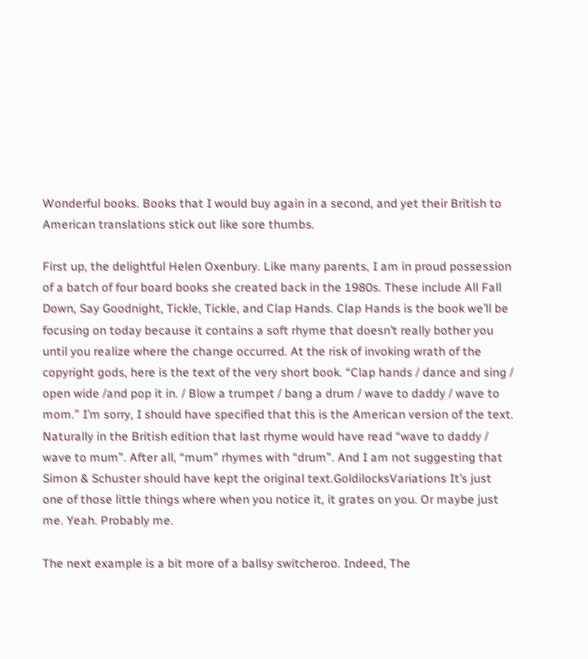Wonderful books. Books that I would buy again in a second, and yet their British to American translations stick out like sore thumbs.

First up, the delightful Helen Oxenbury. Like many parents, I am in proud possession of a batch of four board books she created back in the 1980s. These include All Fall Down, Say Goodnight, Tickle, Tickle, and Clap Hands. Clap Hands is the book we’ll be focusing on today because it contains a soft rhyme that doesn’t really bother you until you realize where the change occurred. At the risk of invoking wrath of the copyright gods, here is the text of the very short book. “Clap hands / dance and sing / open wide /and pop it in. / Blow a trumpet / bang a drum / wave to daddy / wave to mom.” I’m sorry, I should have specified that this is the American version of the text. Naturally in the British edition that last rhyme would have read “wave to daddy / wave to mum”. After all, “mum” rhymes with “drum”. And I am not suggesting that Simon & Schuster should have kept the original text.GoldilocksVariations It’s just one of those little things where when you notice it, it grates on you. Or maybe just me. Yeah. Probably me.

The next example is a bit more of a ballsy switcheroo. Indeed, The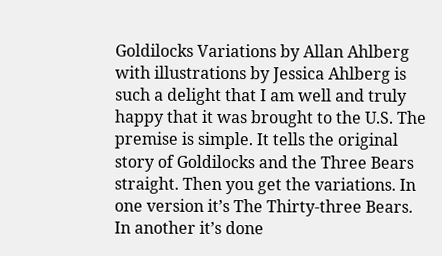Goldilocks Variations by Allan Ahlberg with illustrations by Jessica Ahlberg is such a delight that I am well and truly happy that it was brought to the U.S. The premise is simple. It tells the original story of Goldilocks and the Three Bears straight. Then you get the variations. In one version it’s The Thirty-three Bears. In another it’s done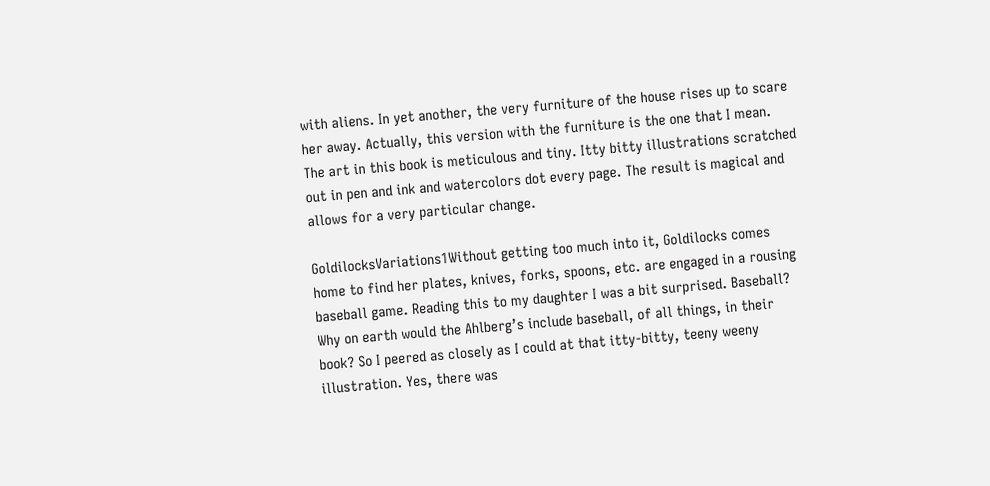with aliens. In yet another, the very furniture of the house rises up to scare her away. Actually, this version with the furniture is the one that I mean. The art in this book is meticulous and tiny. Itty bitty illustrations scratched out in pen and ink and watercolors dot every page. The result is magical and allows for a very particular change.

GoldilocksVariations1Without getting too much into it, Goldilocks comes home to find her plates, knives, forks, spoons, etc. are engaged in a rousing baseball game. Reading this to my daughter I was a bit surprised. Baseball? Why on earth would the Ahlberg’s include baseball, of all things, in their book? So I peered as closely as I could at that itty-bitty, teeny weeny illustration. Yes, there was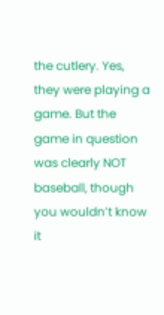the cutlery. Yes, they were playing a game. But the game in question was clearly NOT baseball, though you wouldn’t know it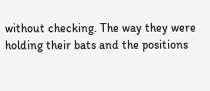without checking. The way they were holding their bats and the positions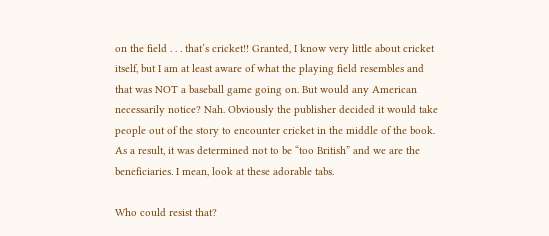on the field . . . that’s cricket!! Granted, I know very little about cricket itself, but I am at least aware of what the playing field resembles and that was NOT a baseball game going on. But would any American necessarily notice? Nah. Obviously the publisher decided it would take people out of the story to encounter cricket in the middle of the book. As a result, it was determined not to be “too British” and we are the beneficiaries. I mean, look at these adorable tabs.

Who could resist that?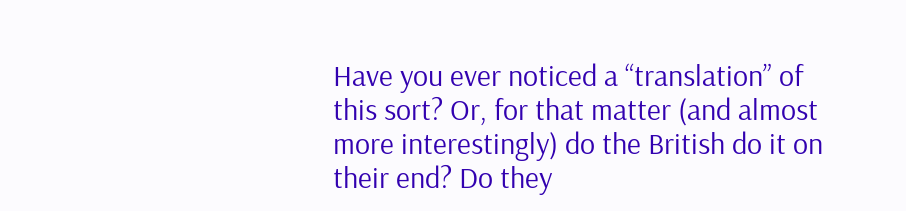Have you ever noticed a “translation” of this sort? Or, for that matter (and almost more interestingly) do the British do it on their end? Do they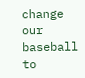change our baseball to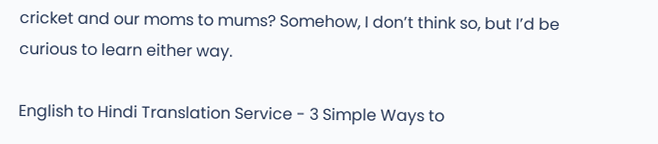cricket and our moms to mums? Somehow, I don’t think so, but I’d be curious to learn either way.

English to Hindi Translation Service - 3 Simple Ways to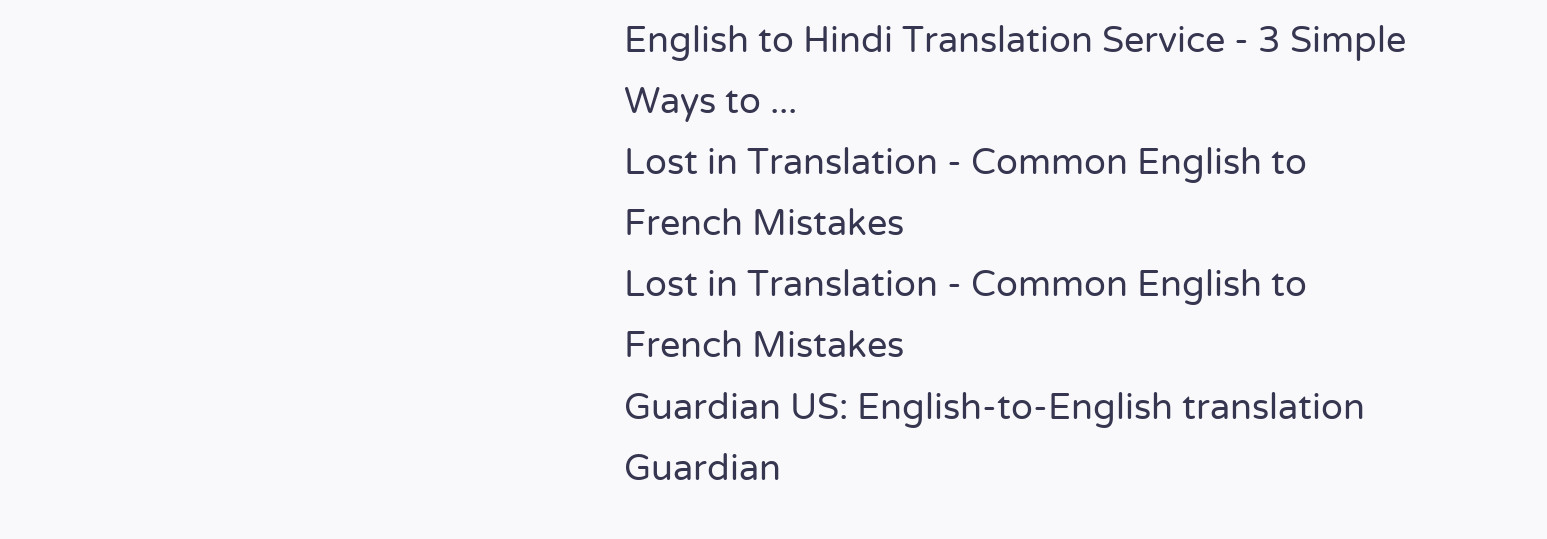English to Hindi Translation Service - 3 Simple Ways to ...
Lost in Translation - Common English to French Mistakes
Lost in Translation - Common English to French Mistakes
Guardian US: English-to-English translation
Guardian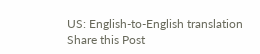US: English-to-English translation
Share this Post